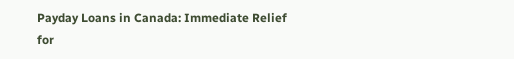Payday Loans in Canada: Immediate Relief for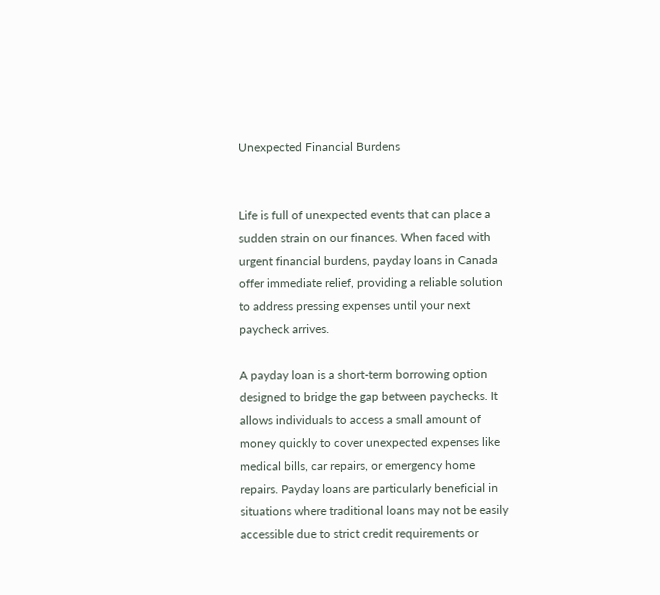Unexpected Financial Burdens


Life is full of unexpected events that can place a sudden strain on our finances. When faced with urgent financial burdens, payday loans in Canada offer immediate relief, providing a reliable solution to address pressing expenses until your next paycheck arrives.

A payday loan is a short-term borrowing option designed to bridge the gap between paychecks. It allows individuals to access a small amount of money quickly to cover unexpected expenses like medical bills, car repairs, or emergency home repairs. Payday loans are particularly beneficial in situations where traditional loans may not be easily accessible due to strict credit requirements or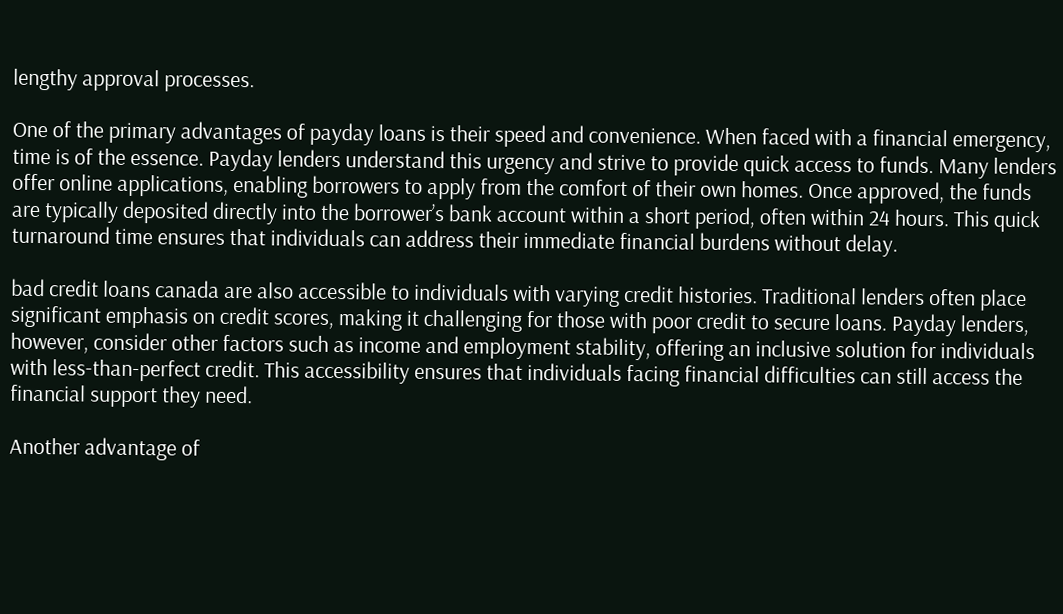lengthy approval processes.

One of the primary advantages of payday loans is their speed and convenience. When faced with a financial emergency, time is of the essence. Payday lenders understand this urgency and strive to provide quick access to funds. Many lenders offer online applications, enabling borrowers to apply from the comfort of their own homes. Once approved, the funds are typically deposited directly into the borrower’s bank account within a short period, often within 24 hours. This quick turnaround time ensures that individuals can address their immediate financial burdens without delay.

bad credit loans canada are also accessible to individuals with varying credit histories. Traditional lenders often place significant emphasis on credit scores, making it challenging for those with poor credit to secure loans. Payday lenders, however, consider other factors such as income and employment stability, offering an inclusive solution for individuals with less-than-perfect credit. This accessibility ensures that individuals facing financial difficulties can still access the financial support they need.

Another advantage of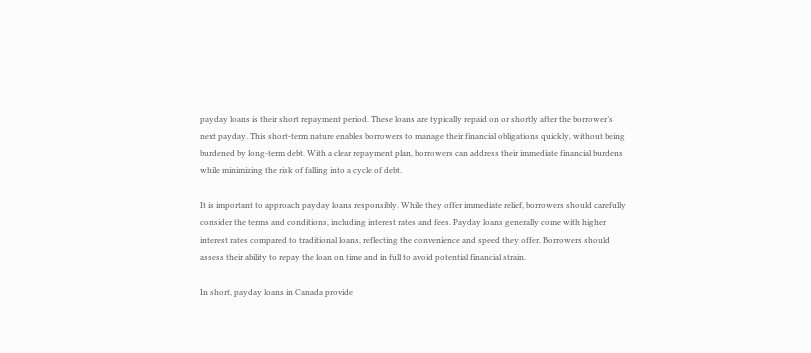payday loans is their short repayment period. These loans are typically repaid on or shortly after the borrower’s next payday. This short-term nature enables borrowers to manage their financial obligations quickly, without being burdened by long-term debt. With a clear repayment plan, borrowers can address their immediate financial burdens while minimizing the risk of falling into a cycle of debt.

It is important to approach payday loans responsibly. While they offer immediate relief, borrowers should carefully consider the terms and conditions, including interest rates and fees. Payday loans generally come with higher interest rates compared to traditional loans, reflecting the convenience and speed they offer. Borrowers should assess their ability to repay the loan on time and in full to avoid potential financial strain.

In short, payday loans in Canada provide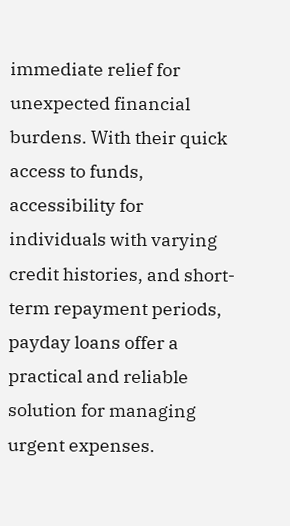immediate relief for unexpected financial burdens. With their quick access to funds, accessibility for individuals with varying credit histories, and short-term repayment periods, payday loans offer a practical and reliable solution for managing urgent expenses.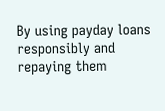By using payday loans responsibly and repaying them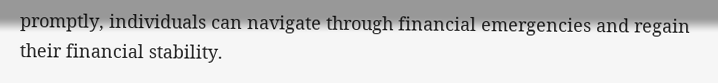promptly, individuals can navigate through financial emergencies and regain their financial stability.